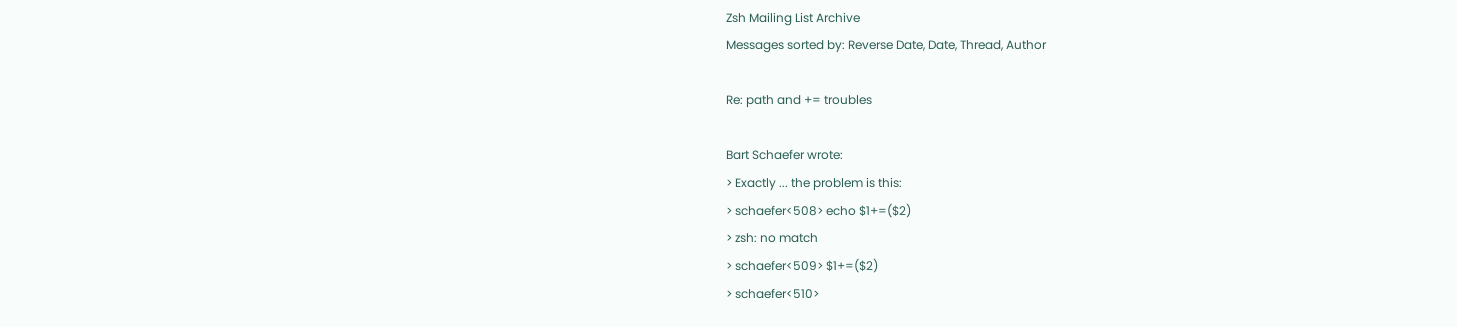Zsh Mailing List Archive
Messages sorted by: Reverse Date, Date, Thread, Author

Re: path and += troubles

Bart Schaefer wrote:
> Exactly ... the problem is this:
> schaefer<508> echo $1+=($2)
> zsh: no match
> schaefer<509> $1+=($2)
> schaefer<510>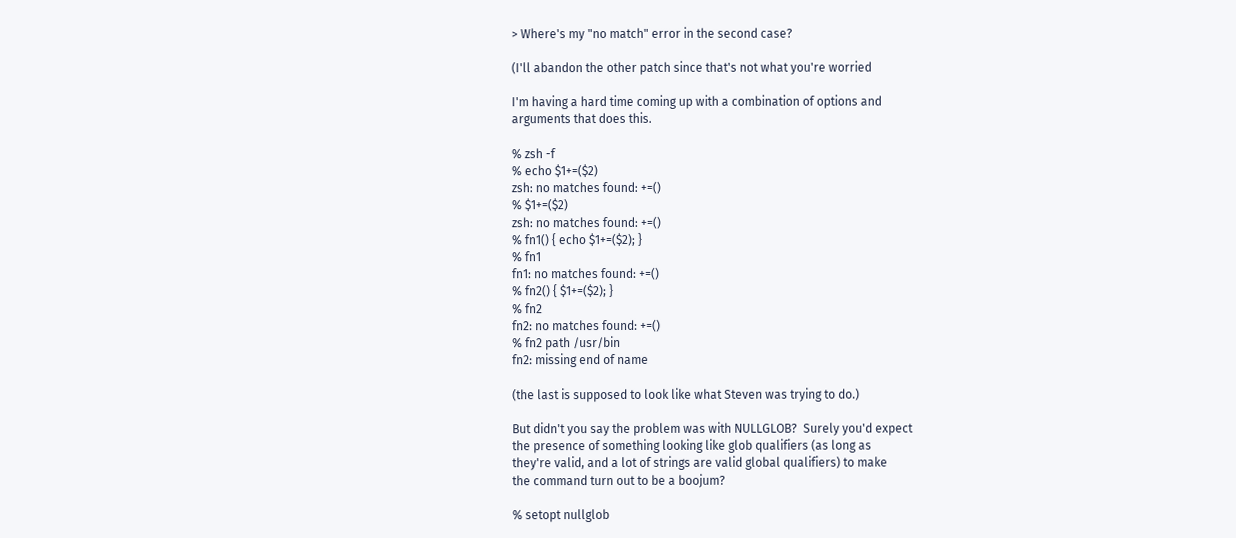> Where's my "no match" error in the second case?

(I'll abandon the other patch since that's not what you're worried

I'm having a hard time coming up with a combination of options and
arguments that does this.

% zsh -f
% echo $1+=($2)
zsh: no matches found: +=()
% $1+=($2)
zsh: no matches found: +=()
% fn1() { echo $1+=($2); }
% fn1
fn1: no matches found: +=()
% fn2() { $1+=($2); }
% fn2
fn2: no matches found: +=()
% fn2 path /usr/bin
fn2: missing end of name

(the last is supposed to look like what Steven was trying to do.)

But didn't you say the problem was with NULLGLOB?  Surely you'd expect
the presence of something looking like glob qualifiers (as long as
they're valid, and a lot of strings are valid global qualifiers) to make
the command turn out to be a boojum?

% setopt nullglob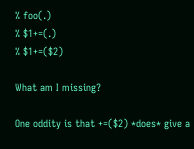% foo(.)
% $1+=(.)
% $1+=($2)

What am I missing?

One oddity is that +=($2) *does* give a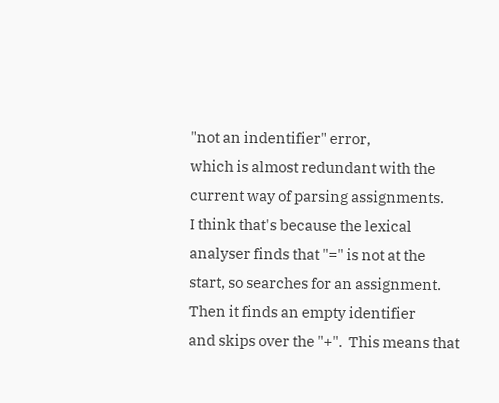"not an indentifier" error,
which is almost redundant with the current way of parsing assignments.
I think that's because the lexical analyser finds that "=" is not at the
start, so searches for an assignment.  Then it finds an empty identifier
and skips over the "+".  This means that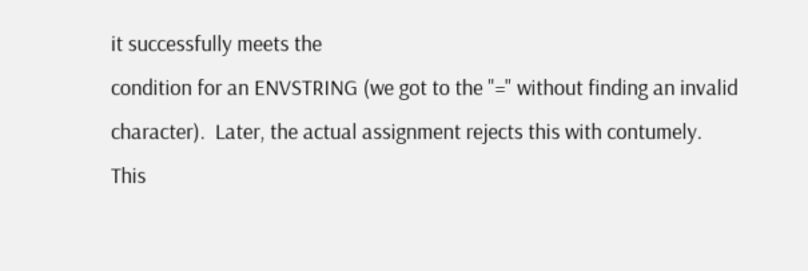it successfully meets the
condition for an ENVSTRING (we got to the "=" without finding an invalid
character).  Later, the actual assignment rejects this with contumely.
This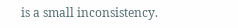is a small inconsistency.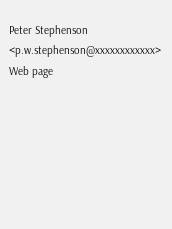Peter Stephenson <p.w.stephenson@xxxxxxxxxxxx>
Web page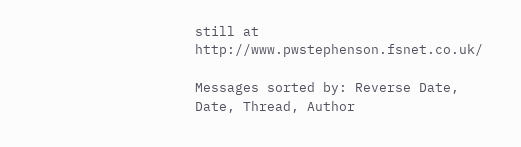still at http://www.pwstephenson.fsnet.co.uk/

Messages sorted by: Reverse Date, Date, Thread, Author